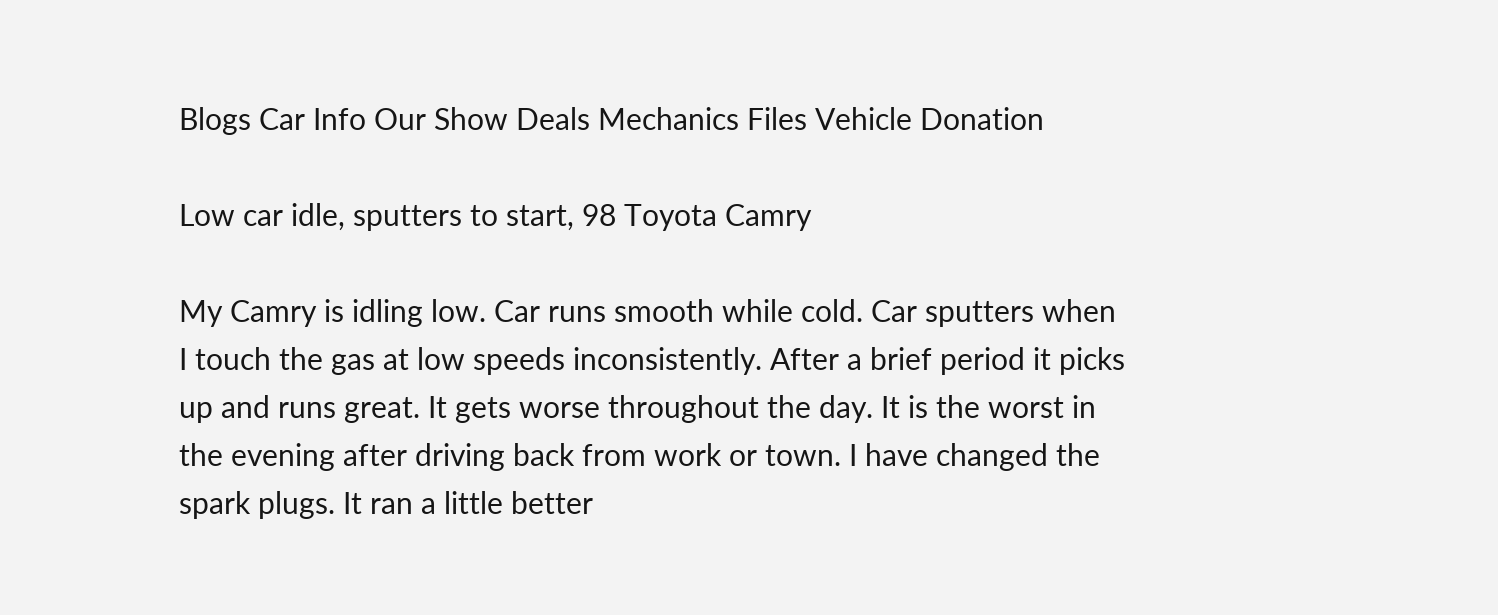Blogs Car Info Our Show Deals Mechanics Files Vehicle Donation

Low car idle, sputters to start, 98 Toyota Camry

My Camry is idling low. Car runs smooth while cold. Car sputters when I touch the gas at low speeds inconsistently. After a brief period it picks up and runs great. It gets worse throughout the day. It is the worst in the evening after driving back from work or town. I have changed the spark plugs. It ran a little better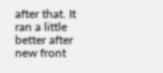after that. It ran a little better after new front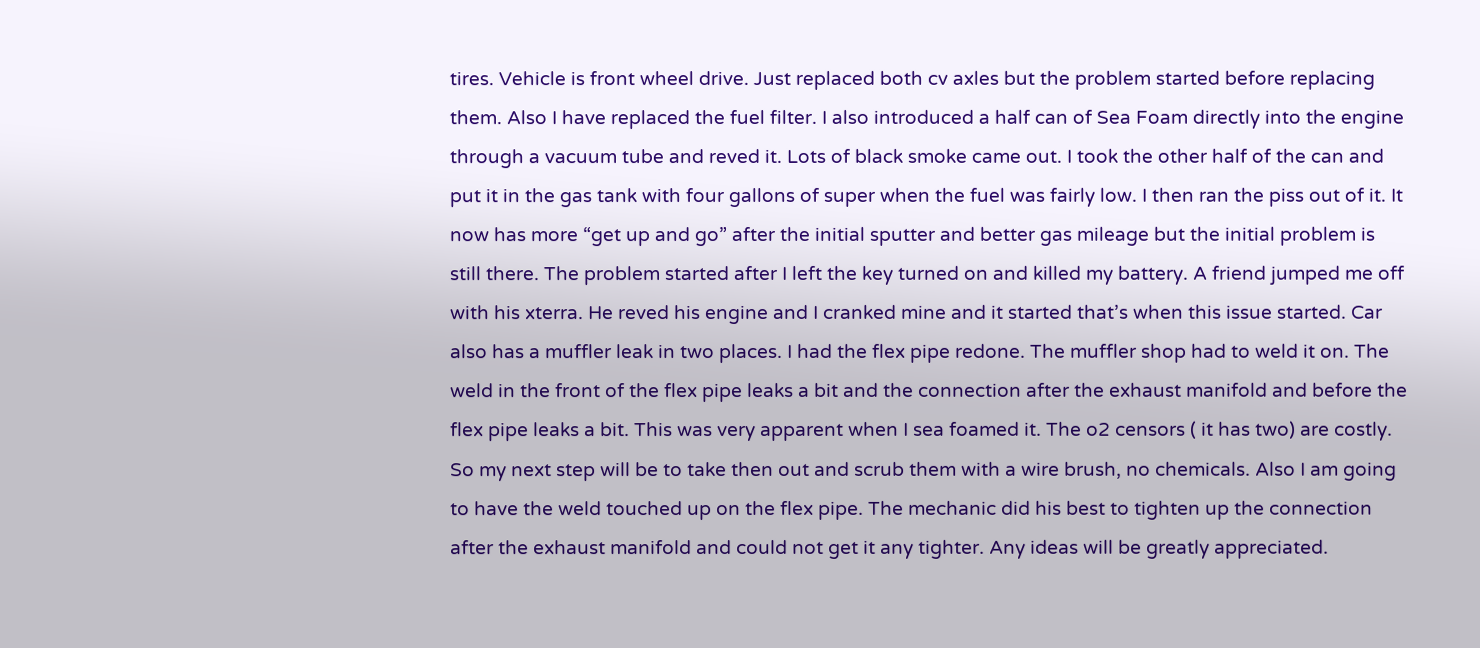tires. Vehicle is front wheel drive. Just replaced both cv axles but the problem started before replacing them. Also I have replaced the fuel filter. I also introduced a half can of Sea Foam directly into the engine through a vacuum tube and reved it. Lots of black smoke came out. I took the other half of the can and put it in the gas tank with four gallons of super when the fuel was fairly low. I then ran the piss out of it. It now has more “get up and go” after the initial sputter and better gas mileage but the initial problem is still there. The problem started after I left the key turned on and killed my battery. A friend jumped me off with his xterra. He reved his engine and I cranked mine and it started that’s when this issue started. Car also has a muffler leak in two places. I had the flex pipe redone. The muffler shop had to weld it on. The weld in the front of the flex pipe leaks a bit and the connection after the exhaust manifold and before the flex pipe leaks a bit. This was very apparent when I sea foamed it. The o2 censors ( it has two) are costly. So my next step will be to take then out and scrub them with a wire brush, no chemicals. Also I am going to have the weld touched up on the flex pipe. The mechanic did his best to tighten up the connection after the exhaust manifold and could not get it any tighter. Any ideas will be greatly appreciated.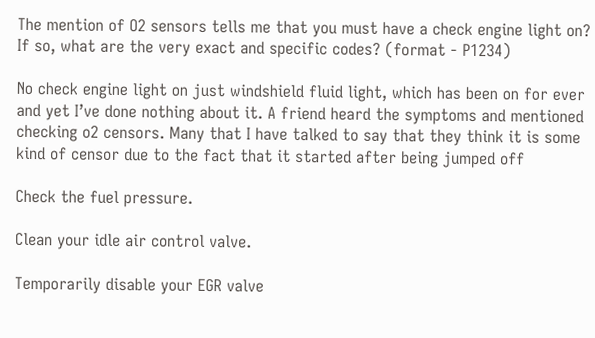The mention of O2 sensors tells me that you must have a check engine light on? If so, what are the very exact and specific codes? (format - P1234)

No check engine light on just windshield fluid light, which has been on for ever and yet I’ve done nothing about it. A friend heard the symptoms and mentioned checking o2 censors. Many that I have talked to say that they think it is some kind of censor due to the fact that it started after being jumped off

Check the fuel pressure.

Clean your idle air control valve.

Temporarily disable your EGR valve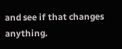and see if that changes anything.